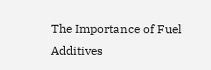The Importance of Fuel Additives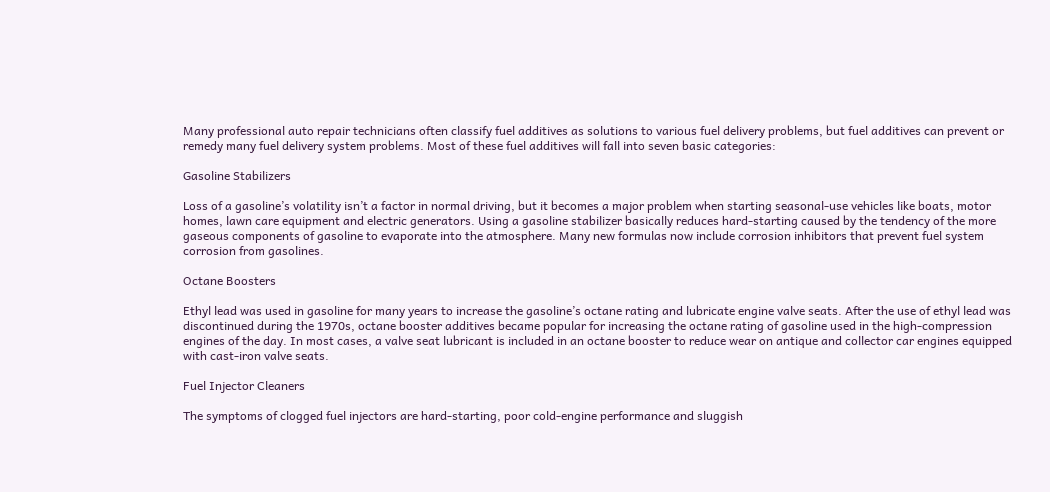Many professional auto repair technicians often classify fuel additives as solutions to various fuel delivery problems, but fuel additives can prevent or remedy many fuel delivery system problems. Most of these fuel additives will fall into seven basic categories:

Gasoline Stabilizers

Loss of a gasoline’s volatility isn’t a factor in normal driving, but it becomes a major problem when starting seasonal-use vehicles like boats, motor homes, lawn care equipment and electric generators. Using a gasoline stabilizer basically reduces hard-starting caused by the tendency of the more gaseous components of gasoline to evaporate into the atmosphere. Many new formulas now include corrosion inhibitors that prevent fuel system corrosion from gasolines.

Octane Boosters

Ethyl lead was used in gasoline for many years to increase the gasoline’s octane rating and lubricate engine valve seats. After the use of ethyl lead was discontinued during the 1970s, octane booster additives became popular for increasing the octane rating of gasoline used in the high-compression engines of the day. In most cases, a valve seat lubricant is included in an octane booster to reduce wear on antique and collector car engines equipped with cast-iron valve seats.

Fuel Injector Cleaners

The symptoms of clogged fuel injectors are hard-starting, poor cold-engine performance and sluggish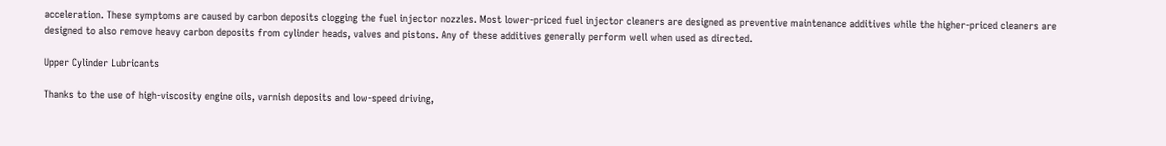acceleration. These symptoms are caused by carbon deposits clogging the fuel injector nozzles. Most lower-priced fuel injector cleaners are designed as preventive maintenance additives while the higher-priced cleaners are designed to also remove heavy carbon deposits from cylinder heads, valves and pistons. Any of these additives generally perform well when used as directed.

Upper Cylinder Lubricants

Thanks to the use of high-viscosity engine oils, varnish deposits and low-speed driving,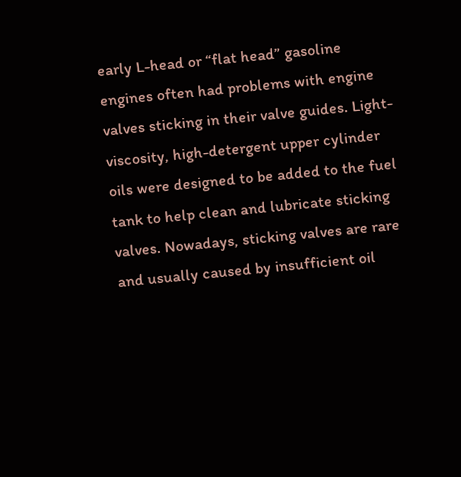early L-head or “flat head” gasoline engines often had problems with engine valves sticking in their valve guides. Light-viscosity, high-detergent upper cylinder oils were designed to be added to the fuel tank to help clean and lubricate sticking valves. Nowadays, sticking valves are rare and usually caused by insufficient oil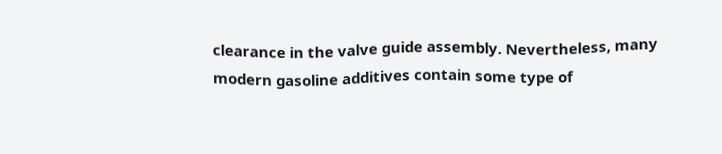clearance in the valve guide assembly. Nevertheless, many modern gasoline additives contain some type of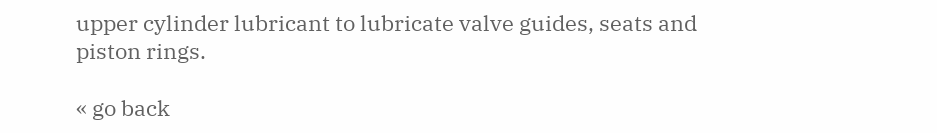upper cylinder lubricant to lubricate valve guides, seats and piston rings.

« go back